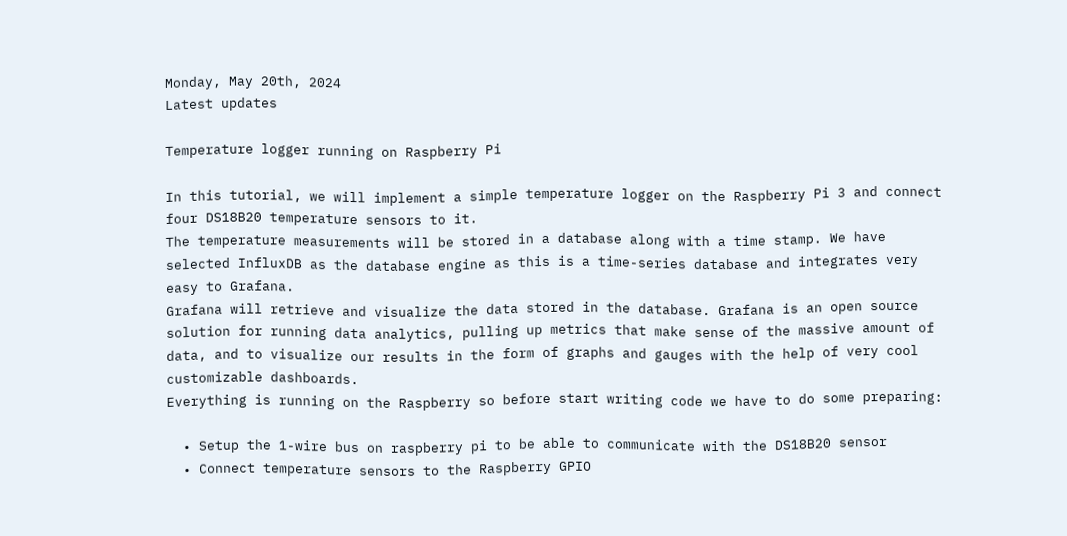Monday, May 20th, 2024
Latest updates

Temperature logger running on Raspberry Pi

In this tutorial, we will implement a simple temperature logger on the Raspberry Pi 3 and connect four DS18B20 temperature sensors to it.
The temperature measurements will be stored in a database along with a time stamp. We have selected InfluxDB as the database engine as this is a time-series database and integrates very easy to Grafana.
Grafana will retrieve and visualize the data stored in the database. Grafana is an open source solution for running data analytics, pulling up metrics that make sense of the massive amount of data, and to visualize our results in the form of graphs and gauges with the help of very cool customizable dashboards.
Everything is running on the Raspberry so before start writing code we have to do some preparing:

  • Setup the 1-wire bus on raspberry pi to be able to communicate with the DS18B20 sensor
  • Connect temperature sensors to the Raspberry GPIO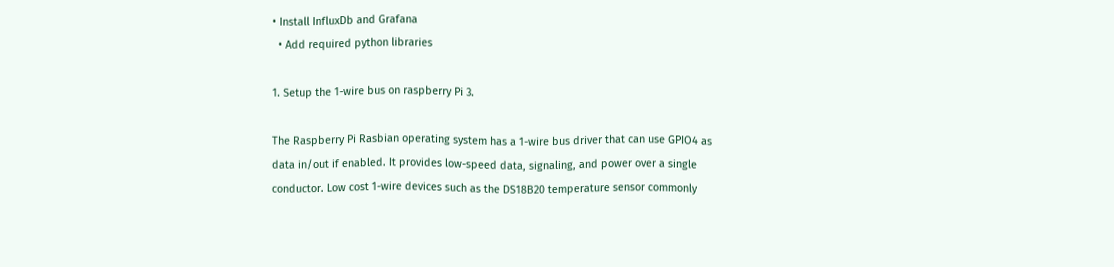• Install InfluxDb and Grafana
  • Add required python libraries

1. Setup the 1-wire bus on raspberry Pi 3.

The Raspberry Pi Rasbian operating system has a 1-wire bus driver that can use GPIO4 as data in/out if enabled. It provides low-speed data, signaling, and power over a single conductor. Low cost 1-wire devices such as the DS18B20 temperature sensor commonly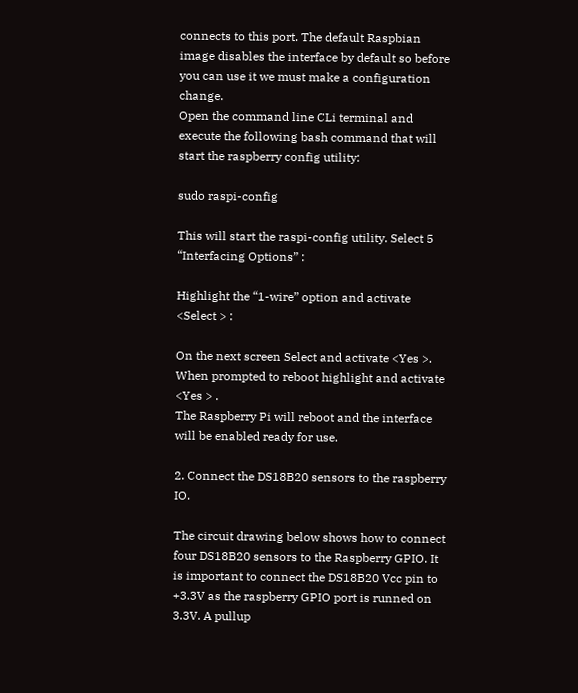connects to this port. The default Raspbian image disables the interface by default so before you can use it we must make a configuration change.
Open the command line CLi terminal and execute the following bash command that will start the raspberry config utility:

sudo raspi-config

This will start the raspi-config utility. Select 5 “Interfacing Options” :

Highlight the “1-wire” option and activate <Select > :

On the next screen Select and activate <Yes >.
When prompted to reboot highlight and activate <Yes > .
The Raspberry Pi will reboot and the interface will be enabled ready for use.

2. Connect the DS18B20 sensors to the raspberry IO.

The circuit drawing below shows how to connect four DS18B20 sensors to the Raspberry GPIO. It is important to connect the DS18B20 Vcc pin to +3.3V as the raspberry GPIO port is runned on 3.3V. A pullup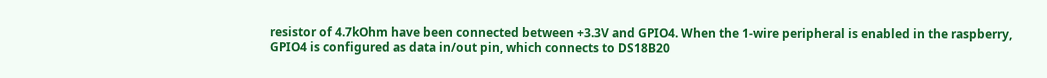resistor of 4.7kOhm have been connected between +3.3V and GPIO4. When the 1-wire peripheral is enabled in the raspberry, GPIO4 is configured as data in/out pin, which connects to DS18B20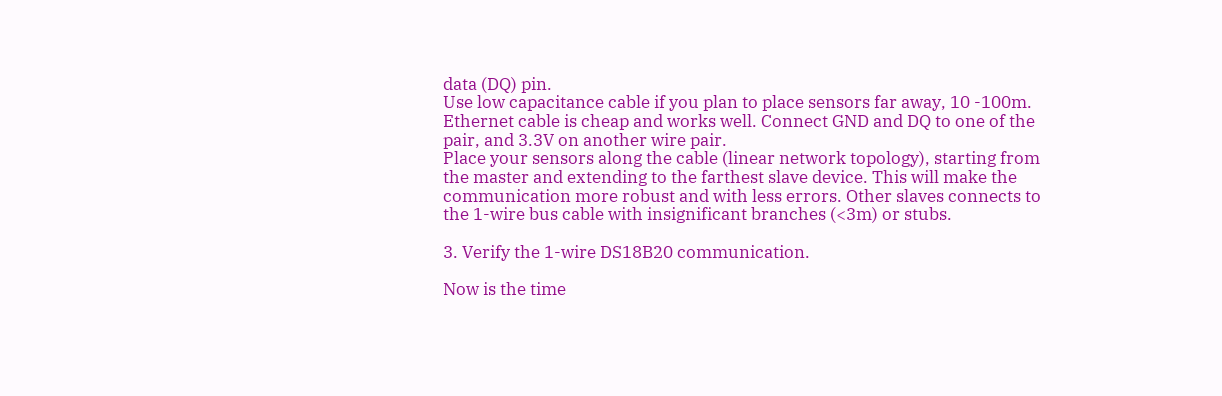data (DQ) pin.
Use low capacitance cable if you plan to place sensors far away, 10 -100m. Ethernet cable is cheap and works well. Connect GND and DQ to one of the pair, and 3.3V on another wire pair.
Place your sensors along the cable (linear network topology), starting from the master and extending to the farthest slave device. This will make the communication more robust and with less errors. Other slaves connects to the 1-wire bus cable with insignificant branches (<3m) or stubs.

3. Verify the 1-wire DS18B20 communication.

Now is the time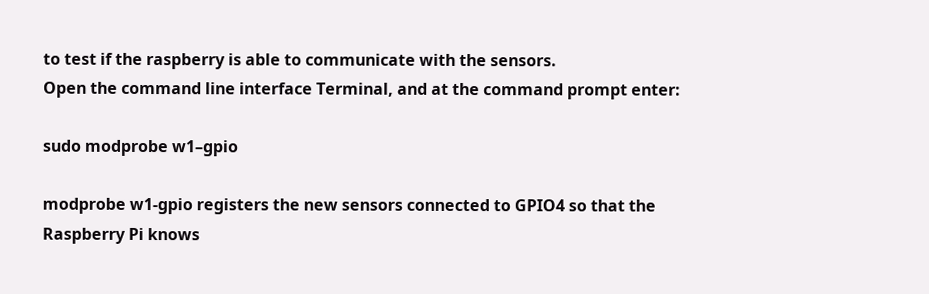to test if the raspberry is able to communicate with the sensors.
Open the command line interface Terminal, and at the command prompt enter:

sudo modprobe w1–gpio

modprobe w1-gpio registers the new sensors connected to GPIO4 so that the Raspberry Pi knows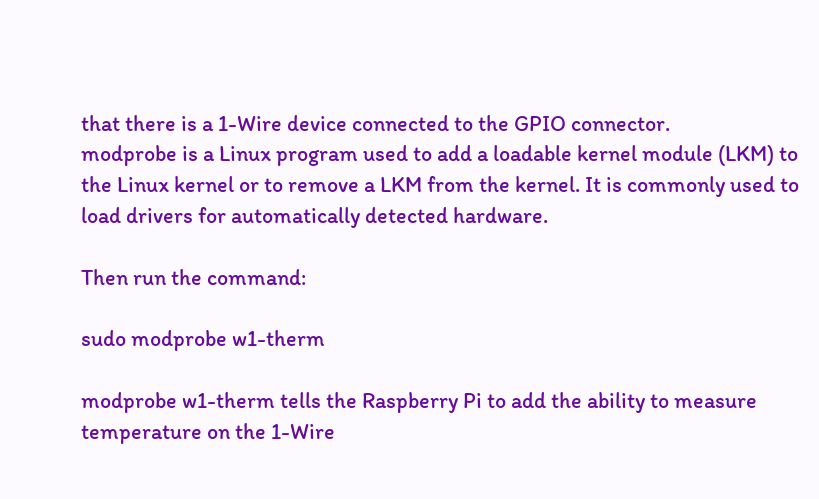that there is a 1-Wire device connected to the GPIO connector.
modprobe is a Linux program used to add a loadable kernel module (LKM) to the Linux kernel or to remove a LKM from the kernel. It is commonly used to load drivers for automatically detected hardware.

Then run the command:

sudo modprobe w1-therm

modprobe w1-therm tells the Raspberry Pi to add the ability to measure temperature on the 1-Wire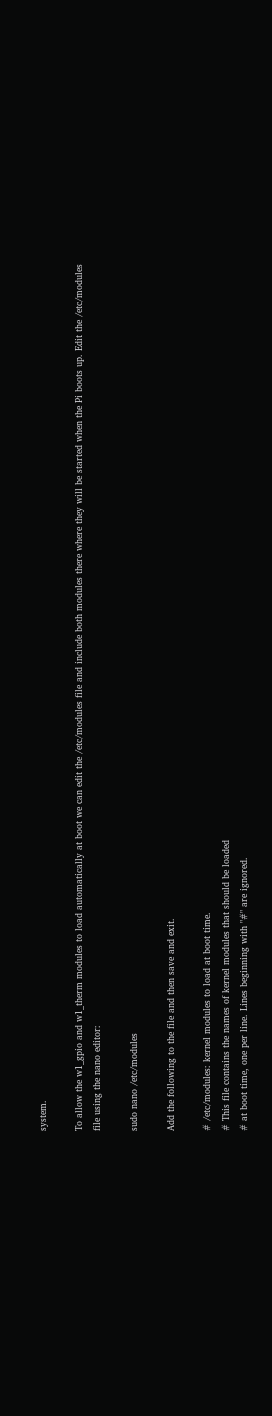system.

To allow the w1_gpio and w1_therm modules to load automatically at boot we can edit the /etc/modules file and include both modules there where they will be started when the Pi boots up. Edit the /etc/modules file using the nano editor:

sudo nano /etc/modules

Add the following to the file and then save and exit.

# /etc/modules: kernel modules to load at boot time.
# This file contains the names of kernel modules that should be loaded
# at boot time, one per line. Lines beginning with "#" are ignored.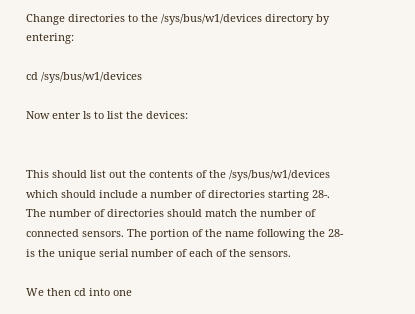Change directories to the /sys/bus/w1/devices directory by entering:

cd /sys/bus/w1/devices

Now enter ls to list the devices:


This should list out the contents of the /sys/bus/w1/devices which should include a number of directories starting 28-. The number of directories should match the number of connected sensors. The portion of the name following the 28- is the unique serial number of each of the sensors.

We then cd into one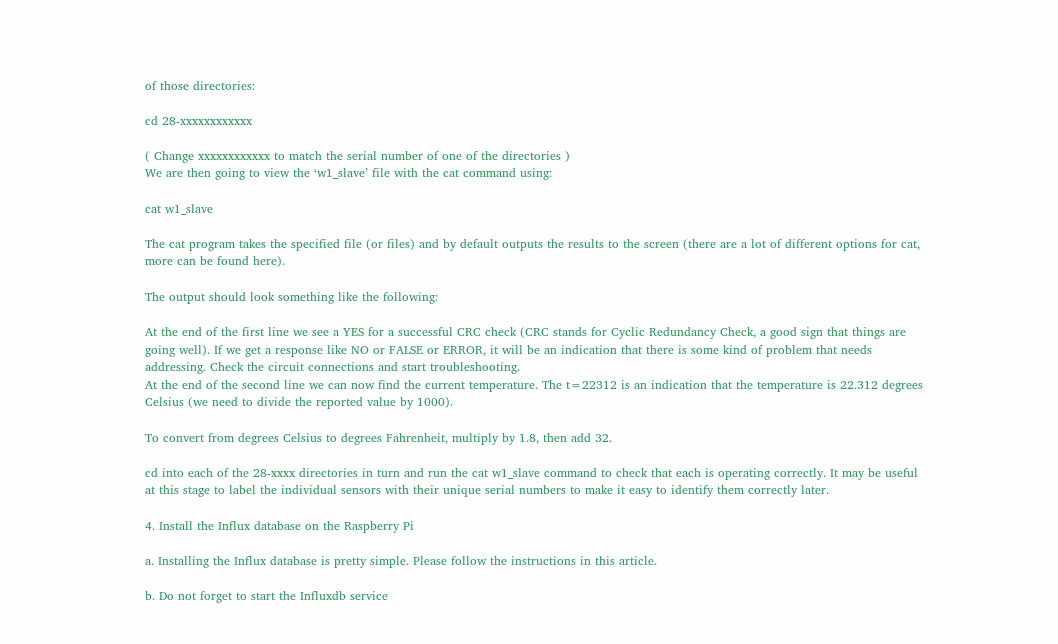of those directories:

cd 28-xxxxxxxxxxxx

( Change xxxxxxxxxxxx to match the serial number of one of the directories )
We are then going to view the ‘w1_slave’ file with the cat command using:

cat w1_slave

The cat program takes the specified file (or files) and by default outputs the results to the screen (there are a lot of different options for cat, more can be found here).

The output should look something like the following:

At the end of the first line we see a YES for a successful CRC check (CRC stands for Cyclic Redundancy Check, a good sign that things are going well). If we get a response like NO or FALSE or ERROR, it will be an indication that there is some kind of problem that needs addressing. Check the circuit connections and start troubleshooting.
At the end of the second line we can now find the current temperature. The t=22312 is an indication that the temperature is 22.312 degrees Celsius (we need to divide the reported value by 1000).

To convert from degrees Celsius to degrees Fahrenheit, multiply by 1.8, then add 32.

cd into each of the 28-xxxx directories in turn and run the cat w1_slave command to check that each is operating correctly. It may be useful at this stage to label the individual sensors with their unique serial numbers to make it easy to identify them correctly later.

4. Install the Influx database on the Raspberry Pi

a. Installing the Influx database is pretty simple. Please follow the instructions in this article.

b. Do not forget to start the Influxdb service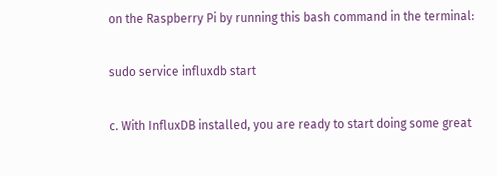on the Raspberry Pi by running this bash command in the terminal:

sudo service influxdb start

c. With InfluxDB installed, you are ready to start doing some great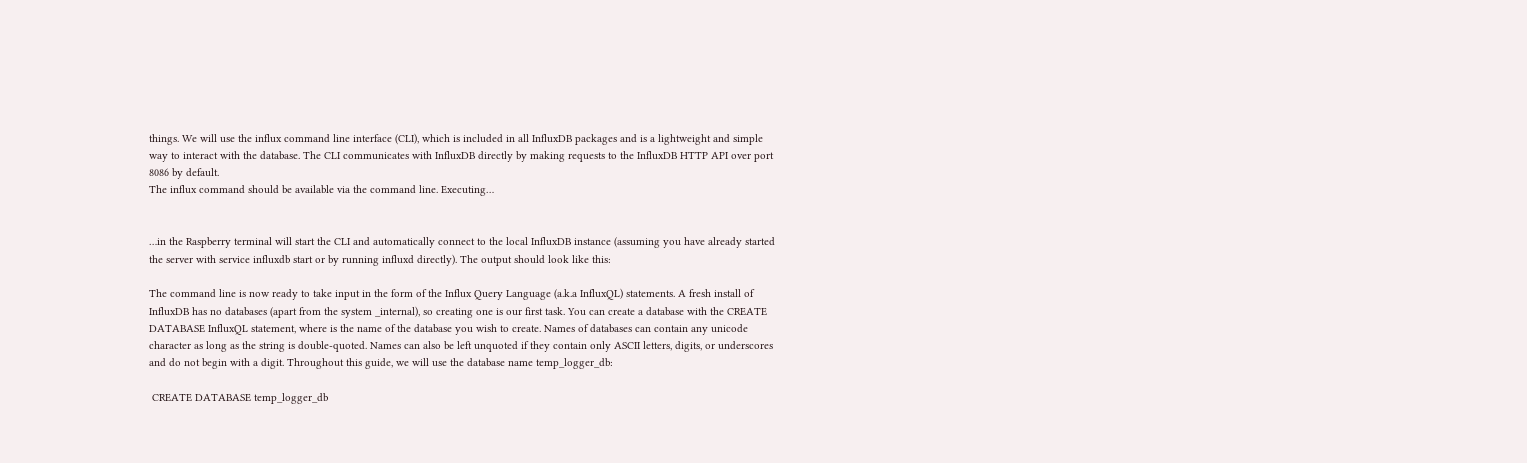things. We will use the influx command line interface (CLI), which is included in all InfluxDB packages and is a lightweight and simple way to interact with the database. The CLI communicates with InfluxDB directly by making requests to the InfluxDB HTTP API over port 8086 by default.
The influx command should be available via the command line. Executing…


…in the Raspberry terminal will start the CLI and automatically connect to the local InfluxDB instance (assuming you have already started the server with service influxdb start or by running influxd directly). The output should look like this:

The command line is now ready to take input in the form of the Influx Query Language (a.k.a InfluxQL) statements. A fresh install of InfluxDB has no databases (apart from the system _internal), so creating one is our first task. You can create a database with the CREATE DATABASE InfluxQL statement, where is the name of the database you wish to create. Names of databases can contain any unicode character as long as the string is double-quoted. Names can also be left unquoted if they contain only ASCII letters, digits, or underscores and do not begin with a digit. Throughout this guide, we will use the database name temp_logger_db:

 CREATE DATABASE temp_logger_db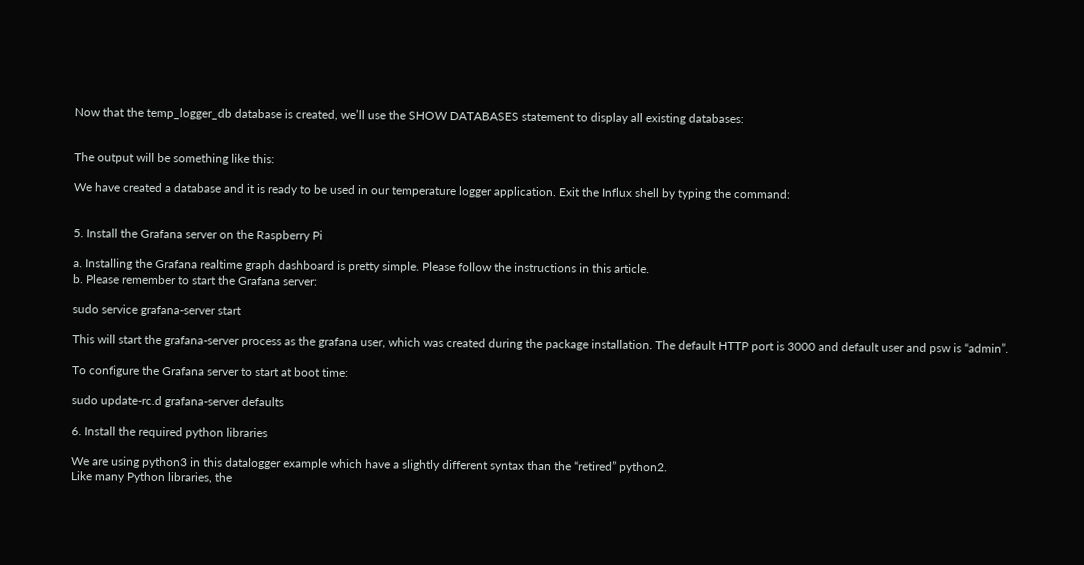Now that the temp_logger_db database is created, we’ll use the SHOW DATABASES statement to display all existing databases:


The output will be something like this:

We have created a database and it is ready to be used in our temperature logger application. Exit the Influx shell by typing the command:


5. Install the Grafana server on the Raspberry Pi

a. Installing the Grafana realtime graph dashboard is pretty simple. Please follow the instructions in this article.
b. Please remember to start the Grafana server:

sudo service grafana-server start

This will start the grafana-server process as the grafana user, which was created during the package installation. The default HTTP port is 3000 and default user and psw is “admin”.

To configure the Grafana server to start at boot time:

sudo update-rc.d grafana-server defaults

6. Install the required python libraries

We are using python3 in this datalogger example which have a slightly different syntax than the “retired” python2.
Like many Python libraries, the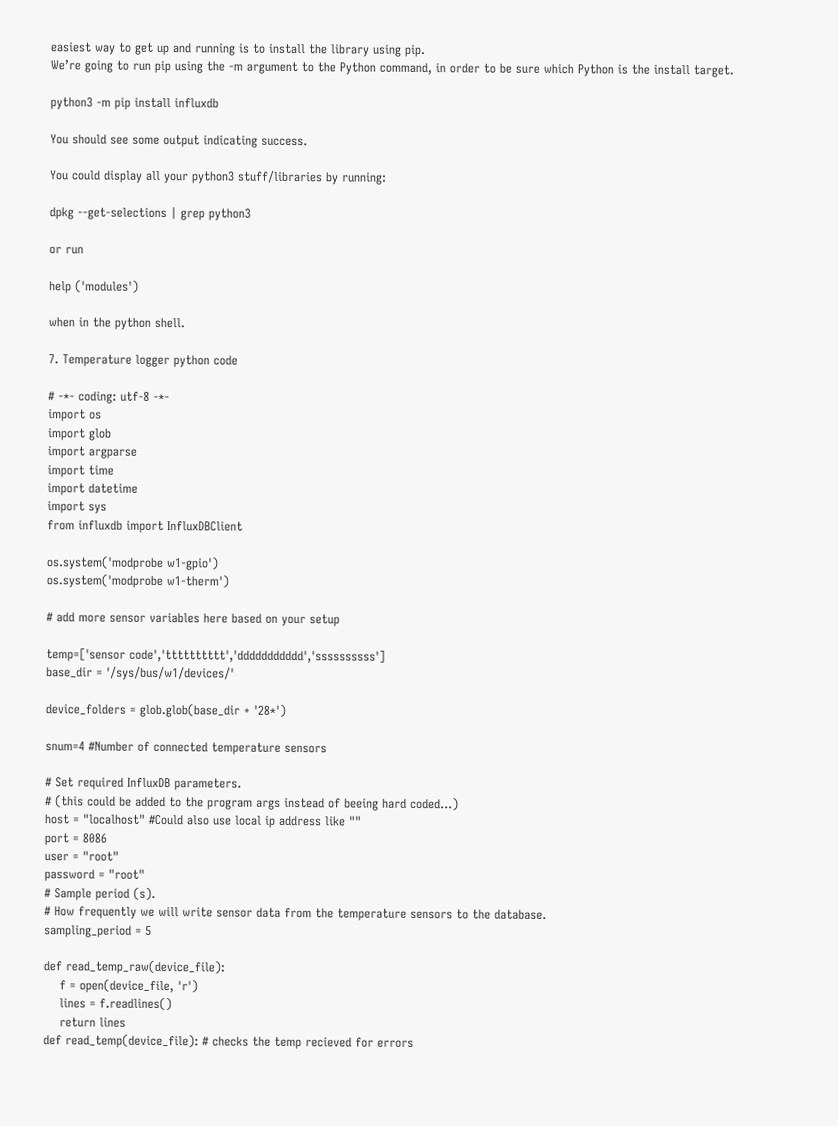easiest way to get up and running is to install the library using pip.
We’re going to run pip using the -m argument to the Python command, in order to be sure which Python is the install target.

python3 -m pip install influxdb

You should see some output indicating success.

You could display all your python3 stuff/libraries by running:

dpkg --get-selections | grep python3

or run

help ('modules')

when in the python shell.

7. Temperature logger python code

# -*- coding: utf-8 -*-
import os
import glob
import argparse
import time
import datetime
import sys
from influxdb import InfluxDBClient

os.system('modprobe w1-gpio')
os.system('modprobe w1-therm')

# add more sensor variables here based on your setup

temp=['sensor code','tttttttttt','ddddddddddd','ssssssssss']
base_dir = '/sys/bus/w1/devices/'

device_folders = glob.glob(base_dir + '28*')

snum=4 #Number of connected temperature sensors

# Set required InfluxDB parameters.
# (this could be added to the program args instead of beeing hard coded...)
host = "localhost" #Could also use local ip address like ""
port = 8086
user = "root"
password = "root"
# Sample period (s).
# How frequently we will write sensor data from the temperature sensors to the database.
sampling_period = 5

def read_temp_raw(device_file):
    f = open(device_file, 'r')
    lines = f.readlines()
    return lines
def read_temp(device_file): # checks the temp recieved for errors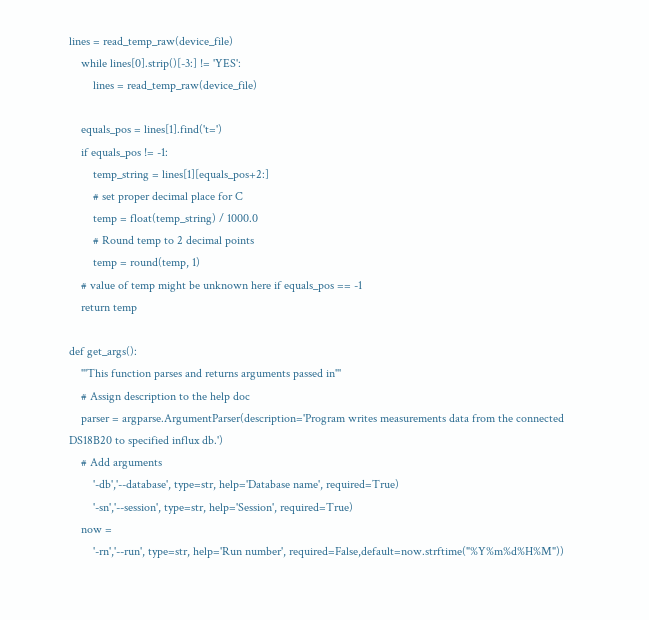lines = read_temp_raw(device_file)
    while lines[0].strip()[-3:] != 'YES':
        lines = read_temp_raw(device_file)

    equals_pos = lines[1].find('t=')
    if equals_pos != -1:
        temp_string = lines[1][equals_pos+2:]
        # set proper decimal place for C
        temp = float(temp_string) / 1000.0
        # Round temp to 2 decimal points
        temp = round(temp, 1)
    # value of temp might be unknown here if equals_pos == -1
    return temp

def get_args():
    '''This function parses and returns arguments passed in'''
    # Assign description to the help doc
    parser = argparse.ArgumentParser(description='Program writes measurements data from the connected DS18B20 to specified influx db.')
    # Add arguments
        '-db','--database', type=str, help='Database name', required=True)
        '-sn','--session', type=str, help='Session', required=True)
    now =
        '-rn','--run', type=str, help='Run number', required=False,default=now.strftime("%Y%m%d%H%M"))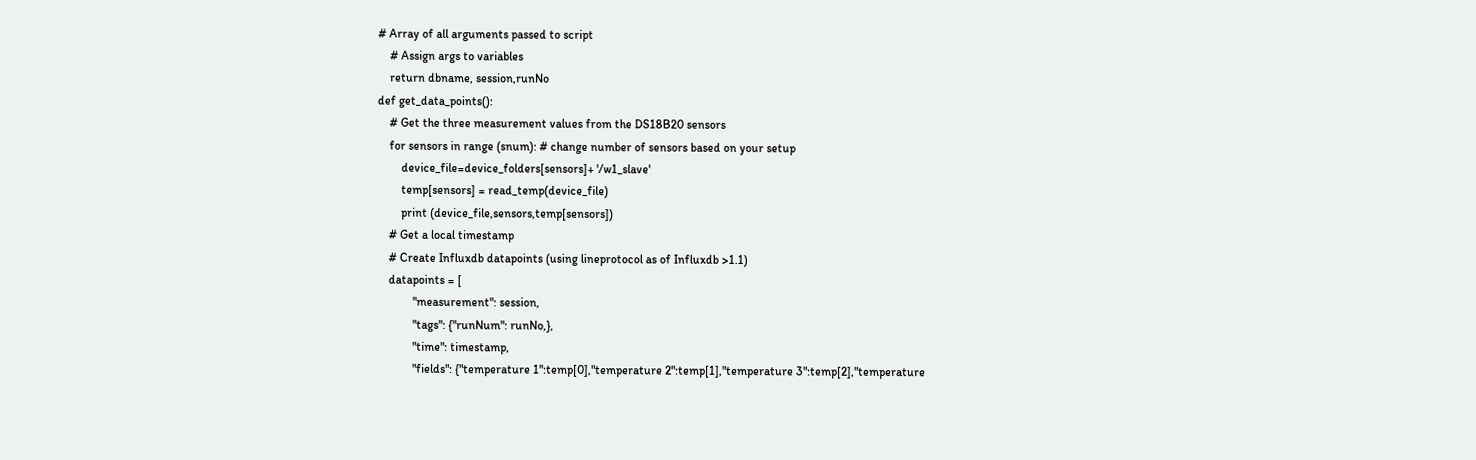# Array of all arguments passed to script
    # Assign args to variables
    return dbname, session,runNo
def get_data_points():
    # Get the three measurement values from the DS18B20 sensors
    for sensors in range (snum): # change number of sensors based on your setup
        device_file=device_folders[sensors]+ '/w1_slave'
        temp[sensors] = read_temp(device_file)
        print (device_file,sensors,temp[sensors])
    # Get a local timestamp
    # Create Influxdb datapoints (using lineprotocol as of Influxdb >1.1)
    datapoints = [
            "measurement": session,
            "tags": {"runNum": runNo,},
            "time": timestamp,
            "fields": {"temperature 1":temp[0],"temperature 2":temp[1],"temperature 3":temp[2],"temperature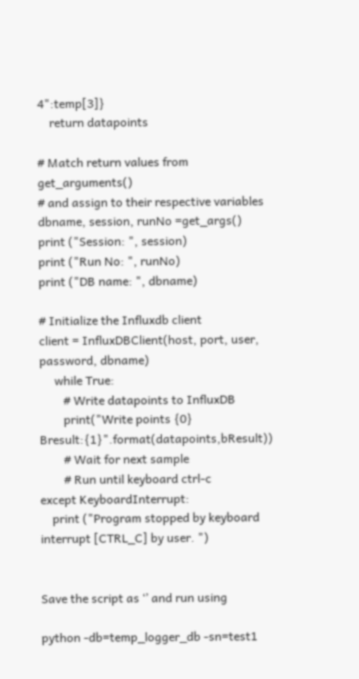4":temp[3]}
    return datapoints

# Match return values from get_arguments()
# and assign to their respective variables
dbname, session, runNo =get_args()
print ("Session: ", session)
print ("Run No: ", runNo)
print ("DB name: ", dbname)

# Initialize the Influxdb client
client = InfluxDBClient(host, port, user, password, dbname)
     while True:
        # Write datapoints to InfluxDB
        print("Write points {0} Bresult:{1}".format(datapoints,bResult))
        # Wait for next sample
        # Run until keyboard ctrl-c
except KeyboardInterrupt:
    print ("Program stopped by keyboard interrupt [CTRL_C] by user. ")


Save the script as ‘’ and run using

python -db=temp_logger_db -sn=test1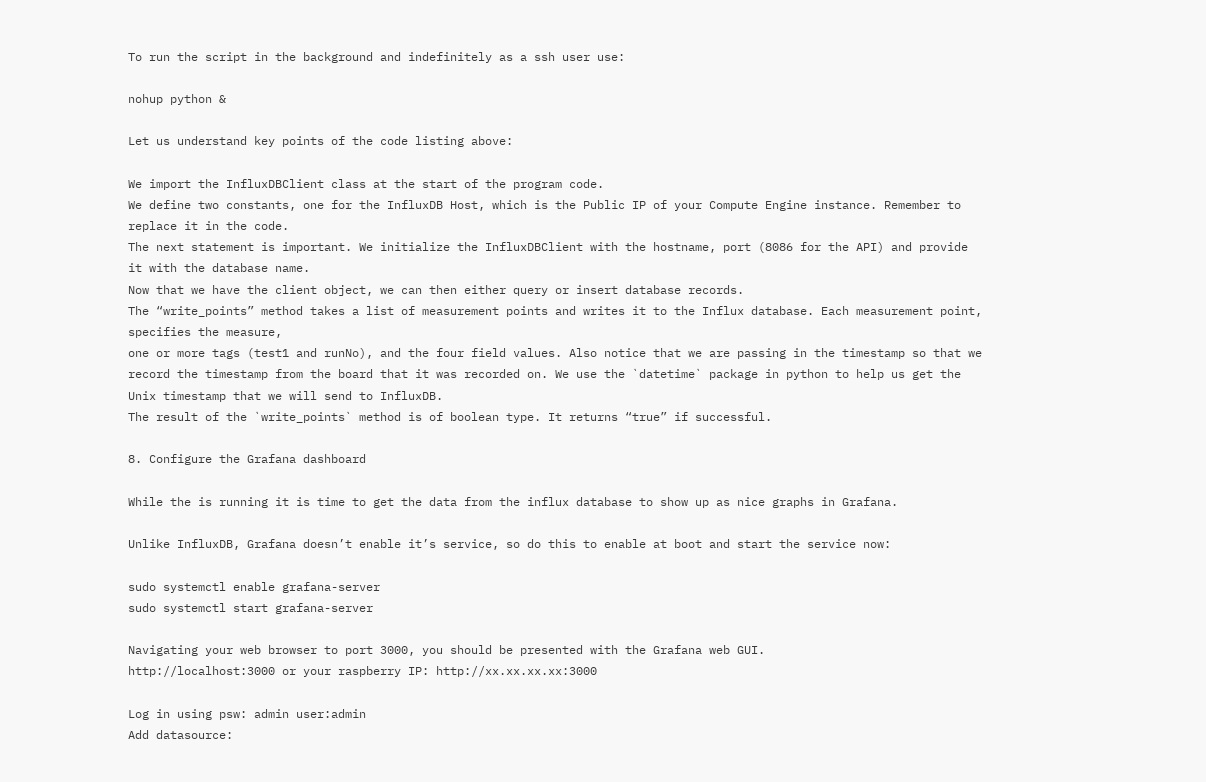To run the script in the background and indefinitely as a ssh user use:

nohup python &

Let us understand key points of the code listing above:

We import the InfluxDBClient class at the start of the program code.
We define two constants, one for the InfluxDB Host, which is the Public IP of your Compute Engine instance. Remember to replace it in the code.
The next statement is important. We initialize the InfluxDBClient with the hostname, port (8086 for the API) and provide it with the database name.
Now that we have the client object, we can then either query or insert database records.
The “write_points” method takes a list of measurement points and writes it to the Influx database. Each measurement point, specifies the measure,
one or more tags (test1 and runNo), and the four field values. Also notice that we are passing in the timestamp so that we record the timestamp from the board that it was recorded on. We use the `datetime` package in python to help us get the Unix timestamp that we will send to InfluxDB.
The result of the `write_points` method is of boolean type. It returns “true” if successful.

8. Configure the Grafana dashboard

While the is running it is time to get the data from the influx database to show up as nice graphs in Grafana.

Unlike InfluxDB, Grafana doesn’t enable it’s service, so do this to enable at boot and start the service now:

sudo systemctl enable grafana-server
sudo systemctl start grafana-server

Navigating your web browser to port 3000, you should be presented with the Grafana web GUI.
http://localhost:3000 or your raspberry IP: http://xx.xx.xx.xx:3000

Log in using psw: admin user:admin
Add datasource: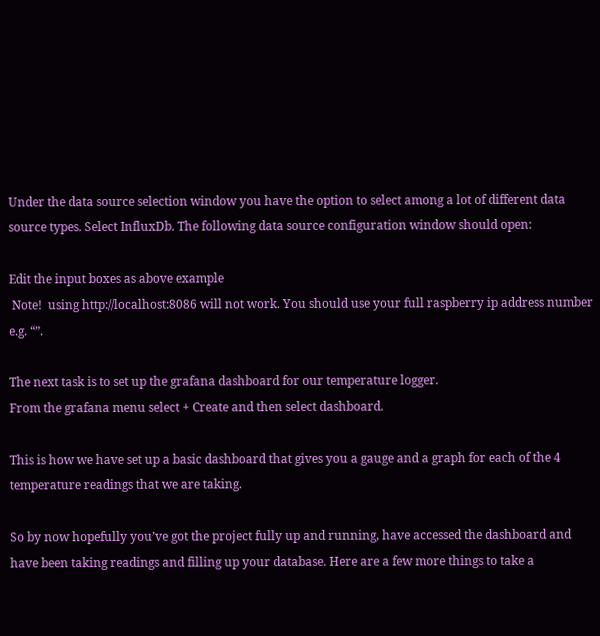Under the data source selection window you have the option to select among a lot of different data source types. Select InfluxDb. The following data source configuration window should open:

Edit the input boxes as above example
 Note!  using http://localhost:8086 will not work. You should use your full raspberry ip address number e.g. “”.

The next task is to set up the grafana dashboard for our temperature logger.
From the grafana menu select + Create and then select dashboard.

This is how we have set up a basic dashboard that gives you a gauge and a graph for each of the 4 temperature readings that we are taking.

So by now hopefully you’ve got the project fully up and running, have accessed the dashboard and have been taking readings and filling up your database. Here are a few more things to take a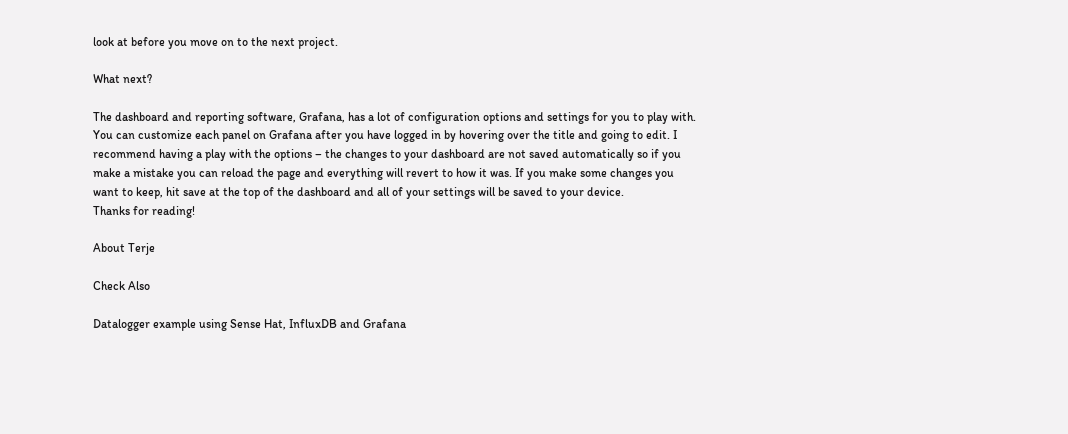look at before you move on to the next project.

What next?

The dashboard and reporting software, Grafana, has a lot of configuration options and settings for you to play with.
You can customize each panel on Grafana after you have logged in by hovering over the title and going to edit. I recommend having a play with the options – the changes to your dashboard are not saved automatically so if you make a mistake you can reload the page and everything will revert to how it was. If you make some changes you want to keep, hit save at the top of the dashboard and all of your settings will be saved to your device.
Thanks for reading!

About Terje

Check Also

Datalogger example using Sense Hat, InfluxDB and Grafana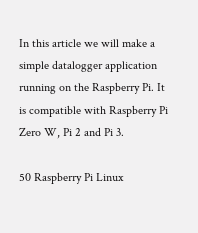In this article we will make a simple datalogger application running on the Raspberry Pi. It is compatible with Raspberry Pi Zero W, Pi 2 and Pi 3.

50 Raspberry Pi Linux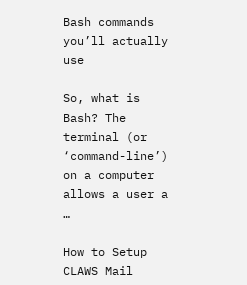Bash commands you’ll actually use

So, what is Bash? The terminal (or ‘command-line’) on a computer allows a user a …

How to Setup CLAWS Mail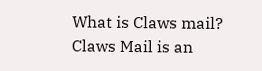What is Claws mail? Claws Mail is an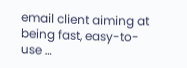email client aiming at being fast, easy-to-use …